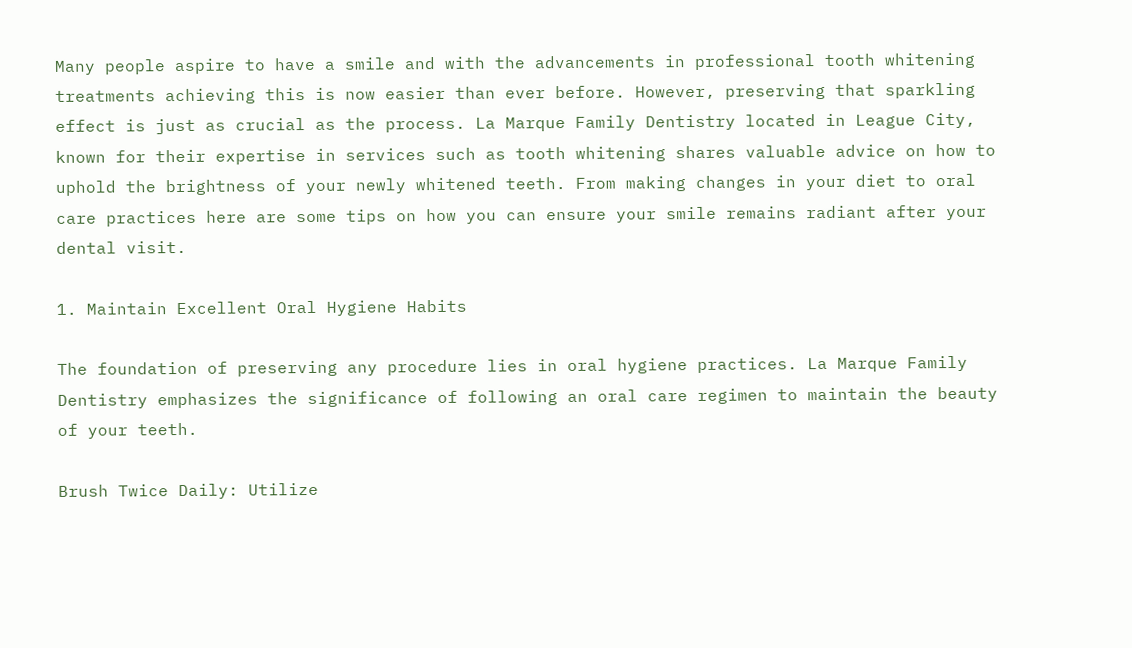Many people aspire to have a smile and with the advancements in professional tooth whitening treatments achieving this is now easier than ever before. However, preserving that sparkling effect is just as crucial as the process. La Marque Family Dentistry located in League City, known for their expertise in services such as tooth whitening shares valuable advice on how to uphold the brightness of your newly whitened teeth. From making changes in your diet to oral care practices here are some tips on how you can ensure your smile remains radiant after your dental visit.

1. Maintain Excellent Oral Hygiene Habits

The foundation of preserving any procedure lies in oral hygiene practices. La Marque Family Dentistry emphasizes the significance of following an oral care regimen to maintain the beauty of your teeth.

Brush Twice Daily: Utilize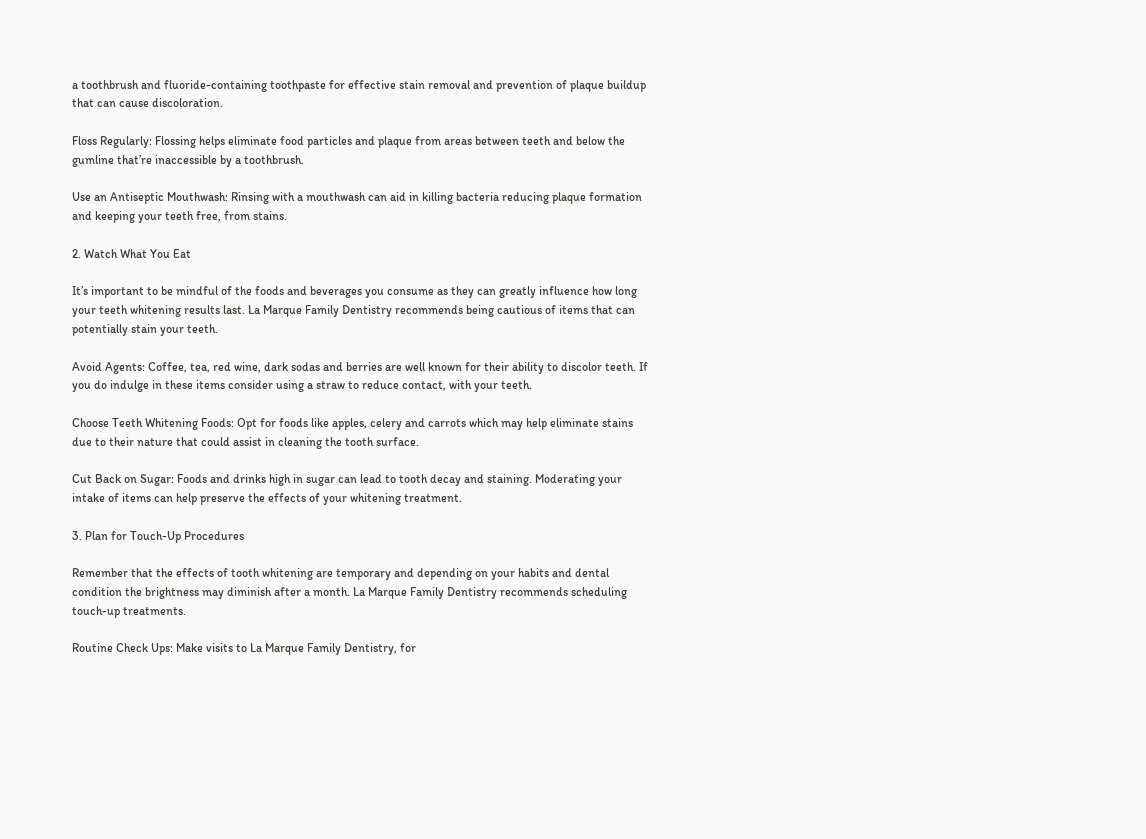a toothbrush and fluoride-containing toothpaste for effective stain removal and prevention of plaque buildup that can cause discoloration.

Floss Regularly: Flossing helps eliminate food particles and plaque from areas between teeth and below the gumline that’re inaccessible by a toothbrush.

Use an Antiseptic Mouthwash: Rinsing with a mouthwash can aid in killing bacteria reducing plaque formation and keeping your teeth free, from stains.

2. Watch What You Eat

It’s important to be mindful of the foods and beverages you consume as they can greatly influence how long your teeth whitening results last. La Marque Family Dentistry recommends being cautious of items that can potentially stain your teeth.

Avoid Agents: Coffee, tea, red wine, dark sodas and berries are well known for their ability to discolor teeth. If you do indulge in these items consider using a straw to reduce contact, with your teeth.

Choose Teeth Whitening Foods: Opt for foods like apples, celery and carrots which may help eliminate stains due to their nature that could assist in cleaning the tooth surface.

Cut Back on Sugar: Foods and drinks high in sugar can lead to tooth decay and staining. Moderating your intake of items can help preserve the effects of your whitening treatment.

3. Plan for Touch-Up Procedures

Remember that the effects of tooth whitening are temporary and depending on your habits and dental condition the brightness may diminish after a month. La Marque Family Dentistry recommends scheduling touch-up treatments.

Routine Check Ups: Make visits to La Marque Family Dentistry, for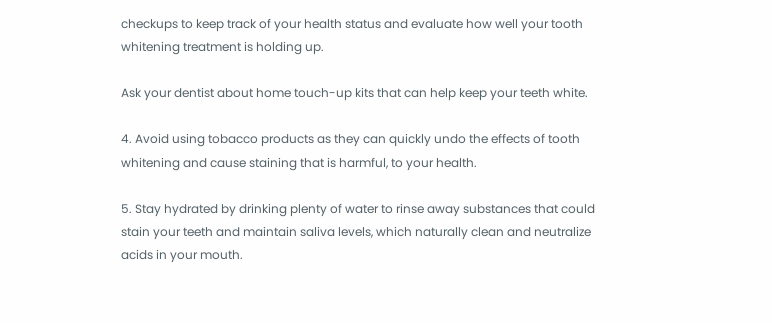checkups to keep track of your health status and evaluate how well your tooth whitening treatment is holding up.

Ask your dentist about home touch-up kits that can help keep your teeth white.

4. Avoid using tobacco products as they can quickly undo the effects of tooth whitening and cause staining that is harmful, to your health.

5. Stay hydrated by drinking plenty of water to rinse away substances that could stain your teeth and maintain saliva levels, which naturally clean and neutralize acids in your mouth.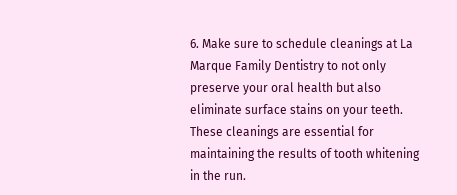6. Make sure to schedule cleanings at La Marque Family Dentistry to not only preserve your oral health but also eliminate surface stains on your teeth. These cleanings are essential for maintaining the results of tooth whitening in the run.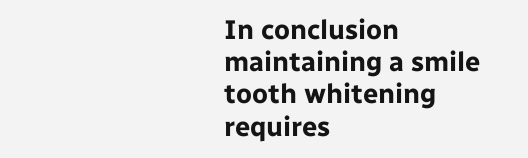In conclusion maintaining a smile tooth whitening requires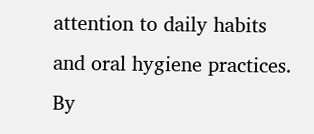attention to daily habits and oral hygiene practices. By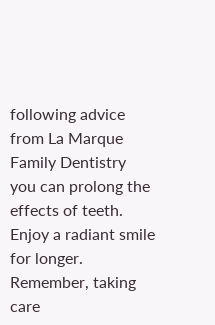following advice from La Marque Family Dentistry you can prolong the effects of teeth. Enjoy a radiant smile for longer. Remember, taking care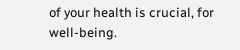of your health is crucial, for well-being.